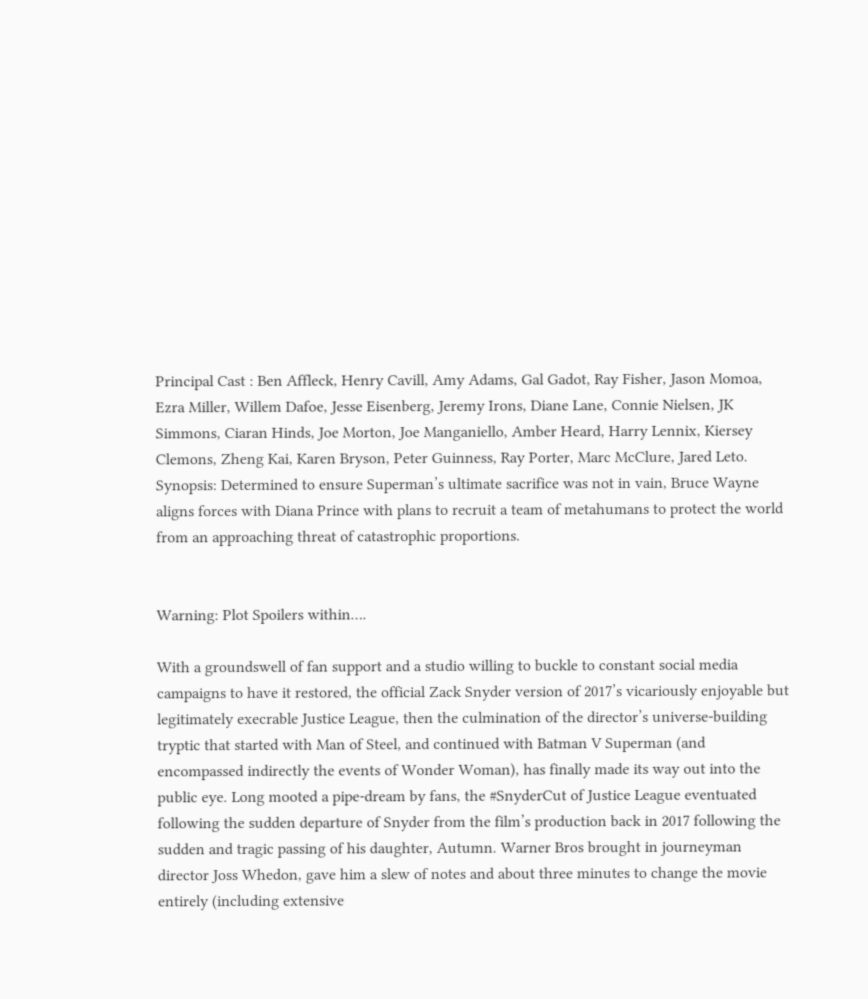Principal Cast : Ben Affleck, Henry Cavill, Amy Adams, Gal Gadot, Ray Fisher, Jason Momoa, Ezra Miller, Willem Dafoe, Jesse Eisenberg, Jeremy Irons, Diane Lane, Connie Nielsen, JK Simmons, Ciaran Hinds, Joe Morton, Joe Manganiello, Amber Heard, Harry Lennix, Kiersey Clemons, Zheng Kai, Karen Bryson, Peter Guinness, Ray Porter, Marc McClure, Jared Leto.
Synopsis: Determined to ensure Superman’s ultimate sacrifice was not in vain, Bruce Wayne aligns forces with Diana Prince with plans to recruit a team of metahumans to protect the world from an approaching threat of catastrophic proportions.


Warning: Plot Spoilers within….

With a groundswell of fan support and a studio willing to buckle to constant social media campaigns to have it restored, the official Zack Snyder version of 2017’s vicariously enjoyable but legitimately execrable Justice League, then the culmination of the director’s universe-building tryptic that started with Man of Steel, and continued with Batman V Superman (and encompassed indirectly the events of Wonder Woman), has finally made its way out into the public eye. Long mooted a pipe-dream by fans, the #SnyderCut of Justice League eventuated following the sudden departure of Snyder from the film’s production back in 2017 following the sudden and tragic passing of his daughter, Autumn. Warner Bros brought in journeyman director Joss Whedon, gave him a slew of notes and about three minutes to change the movie entirely (including extensive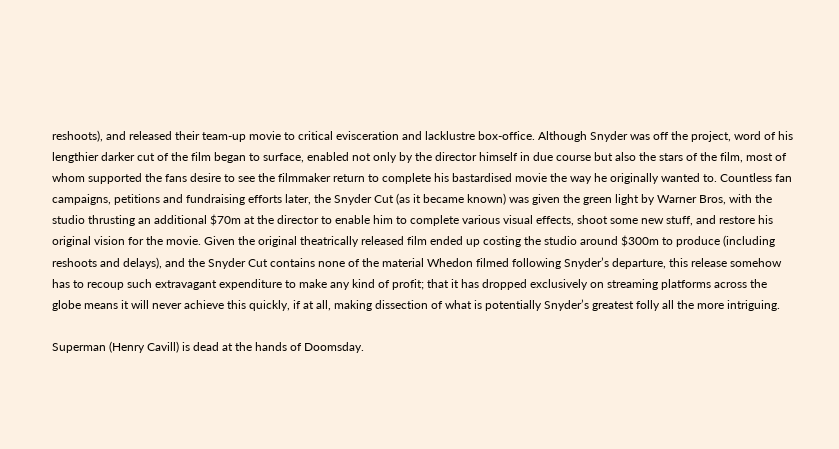reshoots), and released their team-up movie to critical evisceration and lacklustre box-office. Although Snyder was off the project, word of his lengthier darker cut of the film began to surface, enabled not only by the director himself in due course but also the stars of the film, most of whom supported the fans desire to see the filmmaker return to complete his bastardised movie the way he originally wanted to. Countless fan campaigns, petitions and fundraising efforts later, the Snyder Cut (as it became known) was given the green light by Warner Bros, with the studio thrusting an additional $70m at the director to enable him to complete various visual effects, shoot some new stuff, and restore his original vision for the movie. Given the original theatrically released film ended up costing the studio around $300m to produce (including reshoots and delays), and the Snyder Cut contains none of the material Whedon filmed following Snyder’s departure, this release somehow has to recoup such extravagant expenditure to make any kind of profit; that it has dropped exclusively on streaming platforms across the globe means it will never achieve this quickly, if at all, making dissection of what is potentially Snyder’s greatest folly all the more intriguing.

Superman (Henry Cavill) is dead at the hands of Doomsday.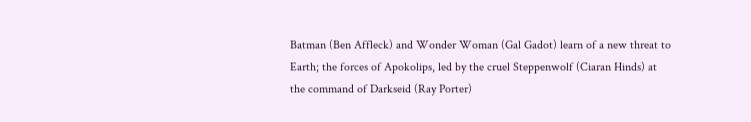Batman (Ben Affleck) and Wonder Woman (Gal Gadot) learn of a new threat to Earth; the forces of Apokolips, led by the cruel Steppenwolf (Ciaran Hinds) at the command of Darkseid (Ray Porter)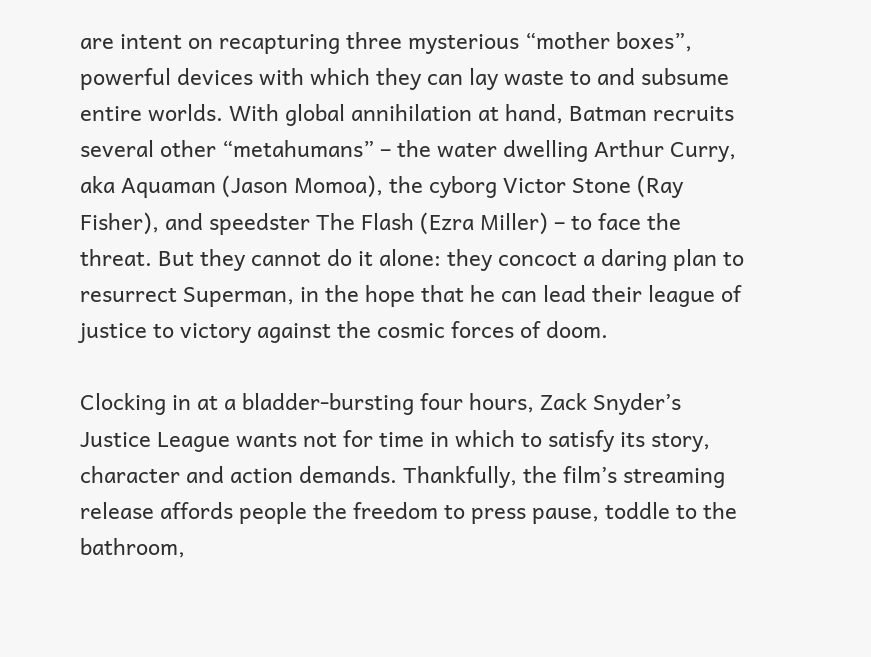are intent on recapturing three mysterious “mother boxes”, powerful devices with which they can lay waste to and subsume entire worlds. With global annihilation at hand, Batman recruits several other “metahumans” – the water dwelling Arthur Curry, aka Aquaman (Jason Momoa), the cyborg Victor Stone (Ray Fisher), and speedster The Flash (Ezra Miller) – to face the threat. But they cannot do it alone: they concoct a daring plan to resurrect Superman, in the hope that he can lead their league of justice to victory against the cosmic forces of doom.

Clocking in at a bladder-bursting four hours, Zack Snyder’s Justice League wants not for time in which to satisfy its story, character and action demands. Thankfully, the film’s streaming release affords people the freedom to press pause, toddle to the bathroom,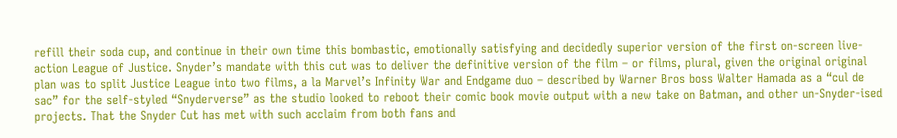refill their soda cup, and continue in their own time this bombastic, emotionally satisfying and decidedly superior version of the first on-screen live-action League of Justice. Snyder’s mandate with this cut was to deliver the definitive version of the film – or films, plural, given the original original plan was to split Justice League into two films, a la Marvel’s Infinity War and Endgame duo – described by Warner Bros boss Walter Hamada as a “cul de sac” for the self-styled “Snyderverse” as the studio looked to reboot their comic book movie output with a new take on Batman, and other un-Snyder-ised projects. That the Snyder Cut has met with such acclaim from both fans and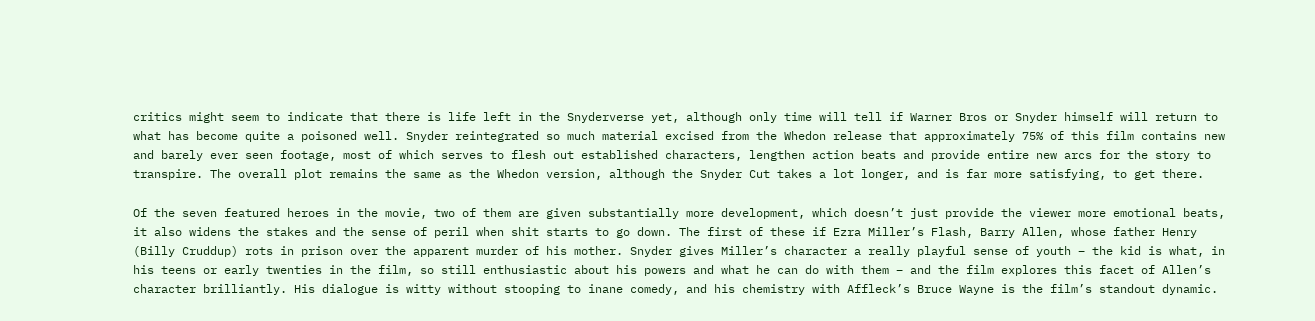critics might seem to indicate that there is life left in the Snyderverse yet, although only time will tell if Warner Bros or Snyder himself will return to what has become quite a poisoned well. Snyder reintegrated so much material excised from the Whedon release that approximately 75% of this film contains new and barely ever seen footage, most of which serves to flesh out established characters, lengthen action beats and provide entire new arcs for the story to transpire. The overall plot remains the same as the Whedon version, although the Snyder Cut takes a lot longer, and is far more satisfying, to get there.

Of the seven featured heroes in the movie, two of them are given substantially more development, which doesn’t just provide the viewer more emotional beats, it also widens the stakes and the sense of peril when shit starts to go down. The first of these if Ezra Miller’s Flash, Barry Allen, whose father Henry (Billy Cruddup) rots in prison over the apparent murder of his mother. Snyder gives Miller’s character a really playful sense of youth – the kid is what, in his teens or early twenties in the film, so still enthusiastic about his powers and what he can do with them – and the film explores this facet of Allen’s character brilliantly. His dialogue is witty without stooping to inane comedy, and his chemistry with Affleck’s Bruce Wayne is the film’s standout dynamic.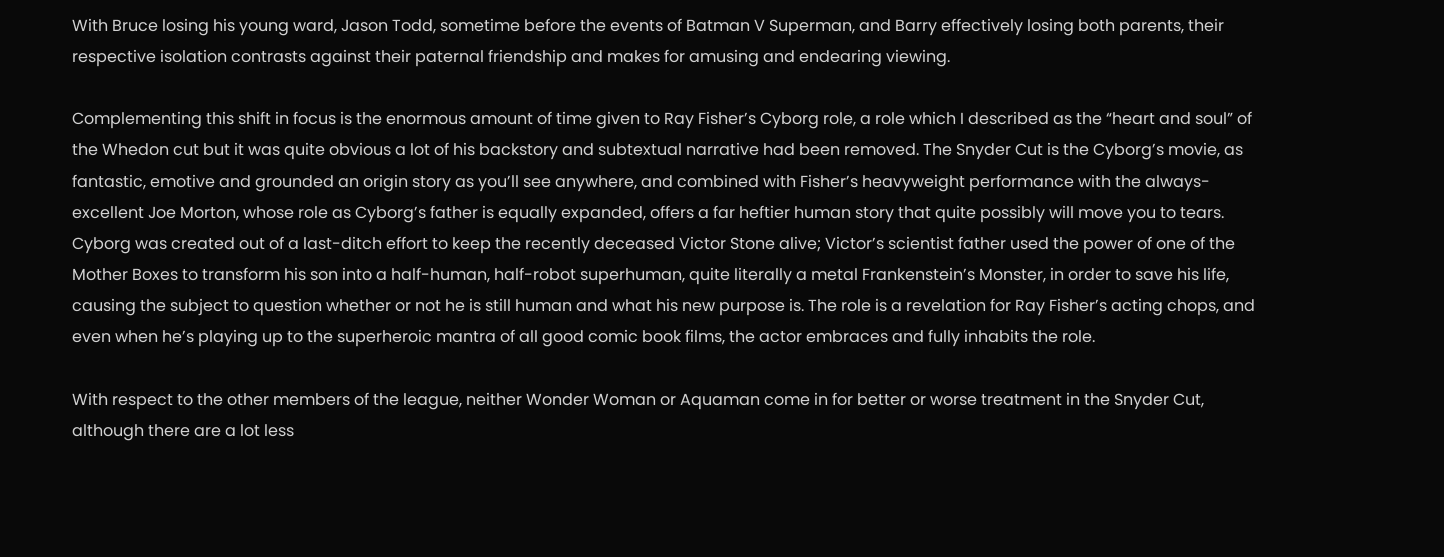With Bruce losing his young ward, Jason Todd, sometime before the events of Batman V Superman, and Barry effectively losing both parents, their respective isolation contrasts against their paternal friendship and makes for amusing and endearing viewing.

Complementing this shift in focus is the enormous amount of time given to Ray Fisher’s Cyborg role, a role which I described as the “heart and soul” of the Whedon cut but it was quite obvious a lot of his backstory and subtextual narrative had been removed. The Snyder Cut is the Cyborg’s movie, as fantastic, emotive and grounded an origin story as you’ll see anywhere, and combined with Fisher’s heavyweight performance with the always-excellent Joe Morton, whose role as Cyborg’s father is equally expanded, offers a far heftier human story that quite possibly will move you to tears. Cyborg was created out of a last-ditch effort to keep the recently deceased Victor Stone alive; Victor’s scientist father used the power of one of the Mother Boxes to transform his son into a half-human, half-robot superhuman, quite literally a metal Frankenstein’s Monster, in order to save his life, causing the subject to question whether or not he is still human and what his new purpose is. The role is a revelation for Ray Fisher’s acting chops, and even when he’s playing up to the superheroic mantra of all good comic book films, the actor embraces and fully inhabits the role.

With respect to the other members of the league, neither Wonder Woman or Aquaman come in for better or worse treatment in the Snyder Cut, although there are a lot less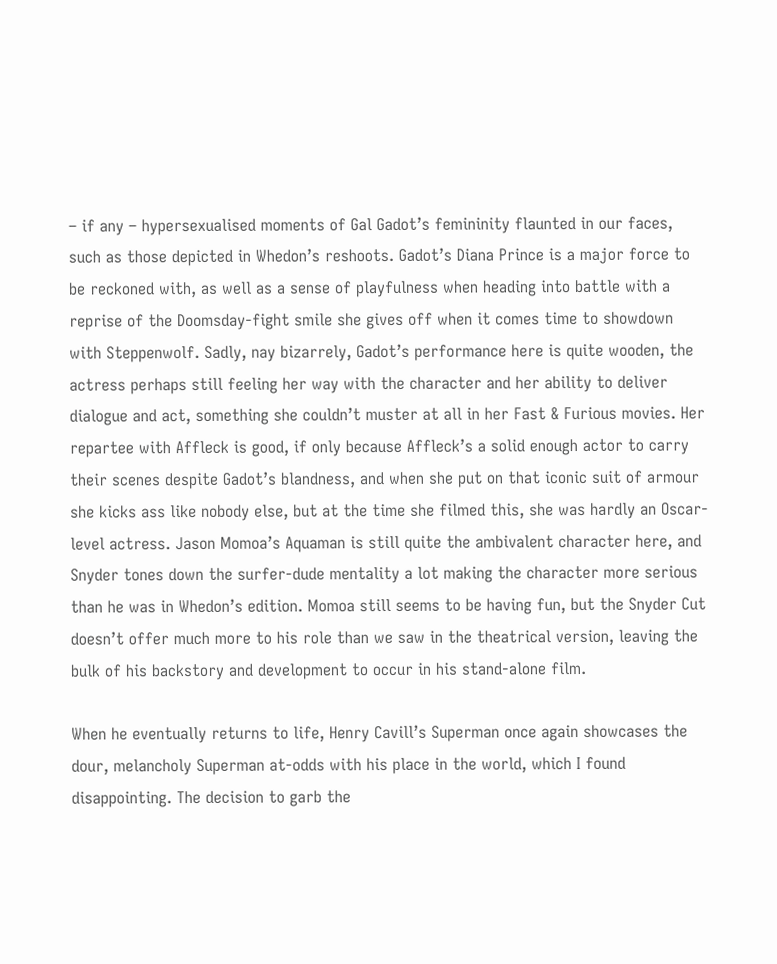– if any – hypersexualised moments of Gal Gadot’s femininity flaunted in our faces, such as those depicted in Whedon’s reshoots. Gadot’s Diana Prince is a major force to be reckoned with, as well as a sense of playfulness when heading into battle with a reprise of the Doomsday-fight smile she gives off when it comes time to showdown with Steppenwolf. Sadly, nay bizarrely, Gadot’s performance here is quite wooden, the actress perhaps still feeling her way with the character and her ability to deliver dialogue and act, something she couldn’t muster at all in her Fast & Furious movies. Her repartee with Affleck is good, if only because Affleck’s a solid enough actor to carry their scenes despite Gadot’s blandness, and when she put on that iconic suit of armour she kicks ass like nobody else, but at the time she filmed this, she was hardly an Oscar-level actress. Jason Momoa’s Aquaman is still quite the ambivalent character here, and Snyder tones down the surfer-dude mentality a lot making the character more serious than he was in Whedon’s edition. Momoa still seems to be having fun, but the Snyder Cut doesn’t offer much more to his role than we saw in the theatrical version, leaving the bulk of his backstory and development to occur in his stand-alone film.

When he eventually returns to life, Henry Cavill’s Superman once again showcases the dour, melancholy Superman at-odds with his place in the world, which I found disappointing. The decision to garb the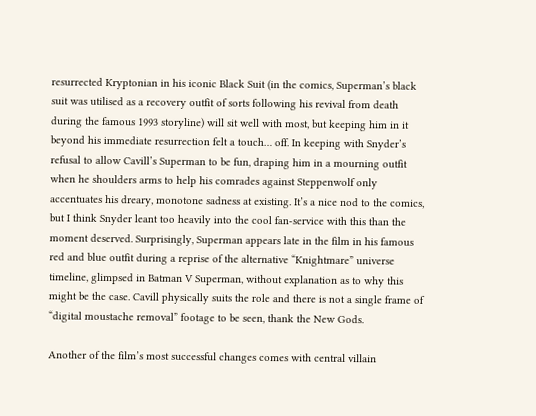resurrected Kryptonian in his iconic Black Suit (in the comics, Superman’s black suit was utilised as a recovery outfit of sorts following his revival from death during the famous 1993 storyline) will sit well with most, but keeping him in it beyond his immediate resurrection felt a touch… off. In keeping with Snyder’s refusal to allow Cavill’s Superman to be fun, draping him in a mourning outfit when he shoulders arms to help his comrades against Steppenwolf only accentuates his dreary, monotone sadness at existing. It’s a nice nod to the comics, but I think Snyder leant too heavily into the cool fan-service with this than the moment deserved. Surprisingly, Superman appears late in the film in his famous red and blue outfit during a reprise of the alternative “Knightmare” universe timeline, glimpsed in Batman V Superman, without explanation as to why this might be the case. Cavill physically suits the role and there is not a single frame of “digital moustache removal” footage to be seen, thank the New Gods.

Another of the film’s most successful changes comes with central villain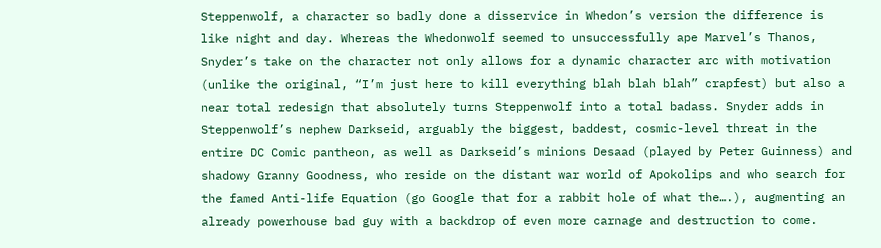Steppenwolf, a character so badly done a disservice in Whedon’s version the difference is like night and day. Whereas the Whedonwolf seemed to unsuccessfully ape Marvel’s Thanos, Snyder’s take on the character not only allows for a dynamic character arc with motivation (unlike the original, “I’m just here to kill everything blah blah blah” crapfest) but also a near total redesign that absolutely turns Steppenwolf into a total badass. Snyder adds in Steppenwolf’s nephew Darkseid, arguably the biggest, baddest, cosmic-level threat in the entire DC Comic pantheon, as well as Darkseid’s minions Desaad (played by Peter Guinness) and shadowy Granny Goodness, who reside on the distant war world of Apokolips and who search for the famed Anti-life Equation (go Google that for a rabbit hole of what the….), augmenting an already powerhouse bad guy with a backdrop of even more carnage and destruction to come.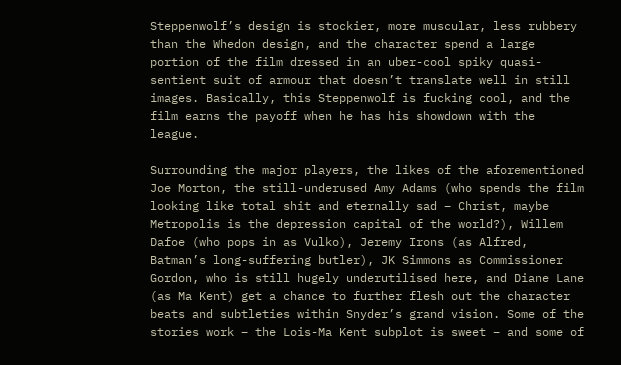Steppenwolf’s design is stockier, more muscular, less rubbery than the Whedon design, and the character spend a large portion of the film dressed in an uber-cool spiky quasi-sentient suit of armour that doesn’t translate well in still images. Basically, this Steppenwolf is fucking cool, and the film earns the payoff when he has his showdown with the league.

Surrounding the major players, the likes of the aforementioned Joe Morton, the still-underused Amy Adams (who spends the film looking like total shit and eternally sad – Christ, maybe Metropolis is the depression capital of the world?), Willem Dafoe (who pops in as Vulko), Jeremy Irons (as Alfred, Batman’s long-suffering butler), JK Simmons as Commissioner Gordon, who is still hugely underutilised here, and Diane Lane (as Ma Kent) get a chance to further flesh out the character beats and subtleties within Snyder’s grand vision. Some of the stories work – the Lois-Ma Kent subplot is sweet – and some of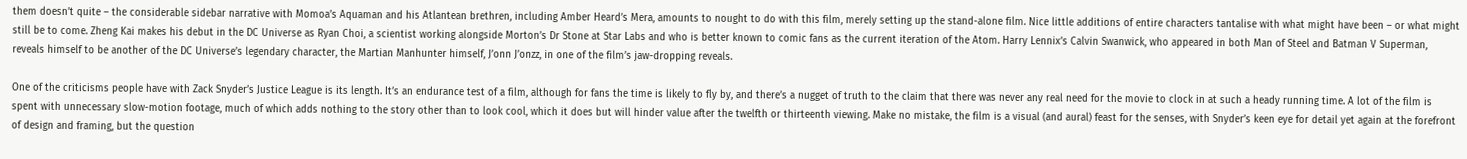them doesn’t quite – the considerable sidebar narrative with Momoa’s Aquaman and his Atlantean brethren, including Amber Heard’s Mera, amounts to nought to do with this film, merely setting up the stand-alone film. Nice little additions of entire characters tantalise with what might have been – or what might still be to come. Zheng Kai makes his debut in the DC Universe as Ryan Choi, a scientist working alongside Morton’s Dr Stone at Star Labs and who is better known to comic fans as the current iteration of the Atom. Harry Lennix’s Calvin Swanwick, who appeared in both Man of Steel and Batman V Superman, reveals himself to be another of the DC Universe’s legendary character, the Martian Manhunter himself, J’onn J’onzz, in one of the film’s jaw-dropping reveals.

One of the criticisms people have with Zack Snyder’s Justice League is its length. It’s an endurance test of a film, although for fans the time is likely to fly by, and there’s a nugget of truth to the claim that there was never any real need for the movie to clock in at such a heady running time. A lot of the film is spent with unnecessary slow-motion footage, much of which adds nothing to the story other than to look cool, which it does but will hinder value after the twelfth or thirteenth viewing. Make no mistake, the film is a visual (and aural) feast for the senses, with Snyder’s keen eye for detail yet again at the forefront of design and framing, but the question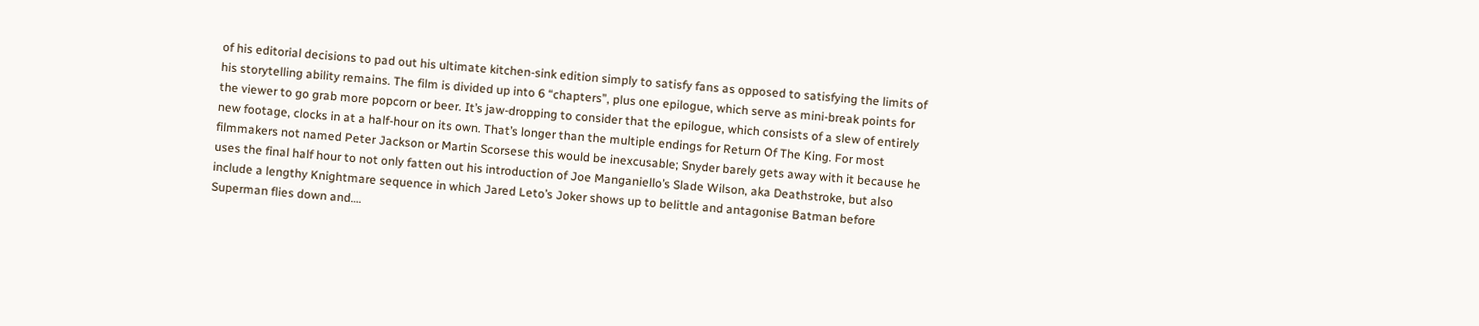of his editorial decisions to pad out his ultimate kitchen-sink edition simply to satisfy fans as opposed to satisfying the limits of his storytelling ability remains. The film is divided up into 6 “chapters”, plus one epilogue, which serve as mini-break points for the viewer to go grab more popcorn or beer. It’s jaw-dropping to consider that the epilogue, which consists of a slew of entirely new footage, clocks in at a half-hour on its own. That’s longer than the multiple endings for Return Of The King. For most filmmakers not named Peter Jackson or Martin Scorsese this would be inexcusable; Snyder barely gets away with it because he uses the final half hour to not only fatten out his introduction of Joe Manganiello’s Slade Wilson, aka Deathstroke, but also include a lengthy Knightmare sequence in which Jared Leto’s Joker shows up to belittle and antagonise Batman before Superman flies down and….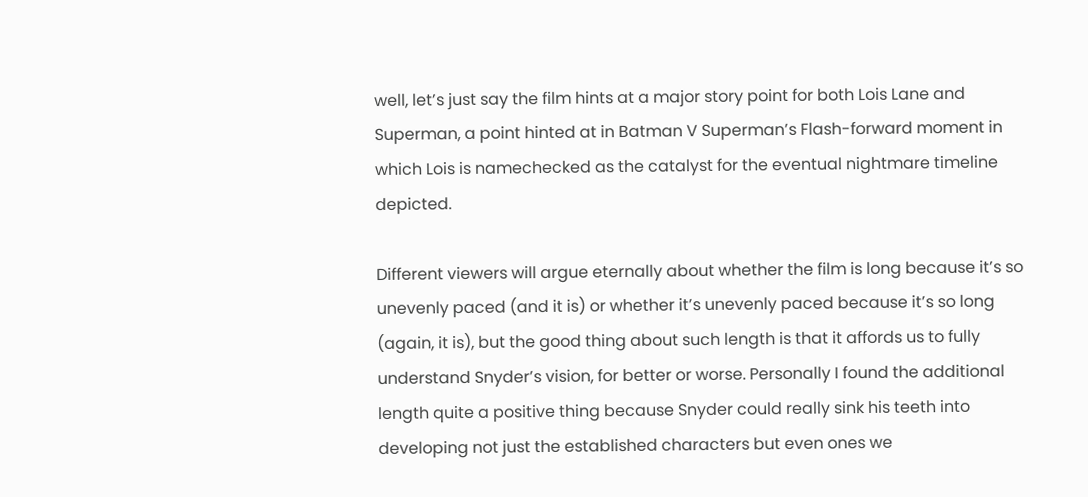well, let’s just say the film hints at a major story point for both Lois Lane and Superman, a point hinted at in Batman V Superman’s Flash-forward moment in which Lois is namechecked as the catalyst for the eventual nightmare timeline depicted.

Different viewers will argue eternally about whether the film is long because it’s so unevenly paced (and it is) or whether it’s unevenly paced because it’s so long (again, it is), but the good thing about such length is that it affords us to fully understand Snyder’s vision, for better or worse. Personally I found the additional length quite a positive thing because Snyder could really sink his teeth into developing not just the established characters but even ones we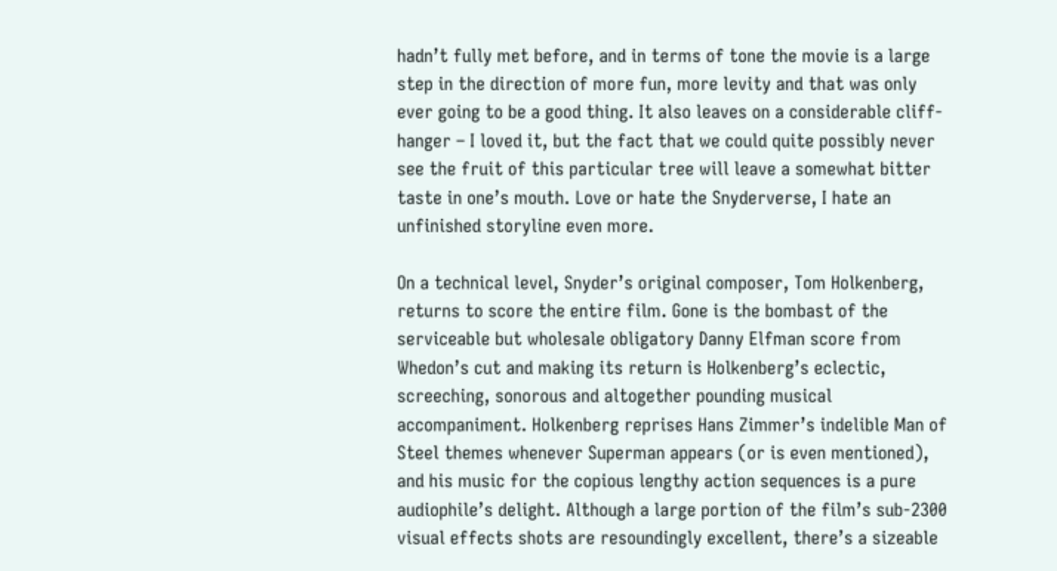hadn’t fully met before, and in terms of tone the movie is a large step in the direction of more fun, more levity and that was only ever going to be a good thing. It also leaves on a considerable cliff-hanger – I loved it, but the fact that we could quite possibly never see the fruit of this particular tree will leave a somewhat bitter taste in one’s mouth. Love or hate the Snyderverse, I hate an unfinished storyline even more.

On a technical level, Snyder’s original composer, Tom Holkenberg, returns to score the entire film. Gone is the bombast of the serviceable but wholesale obligatory Danny Elfman score from Whedon’s cut and making its return is Holkenberg’s eclectic, screeching, sonorous and altogether pounding musical accompaniment. Holkenberg reprises Hans Zimmer’s indelible Man of Steel themes whenever Superman appears (or is even mentioned), and his music for the copious lengthy action sequences is a pure audiophile’s delight. Although a large portion of the film’s sub-2300 visual effects shots are resoundingly excellent, there’s a sizeable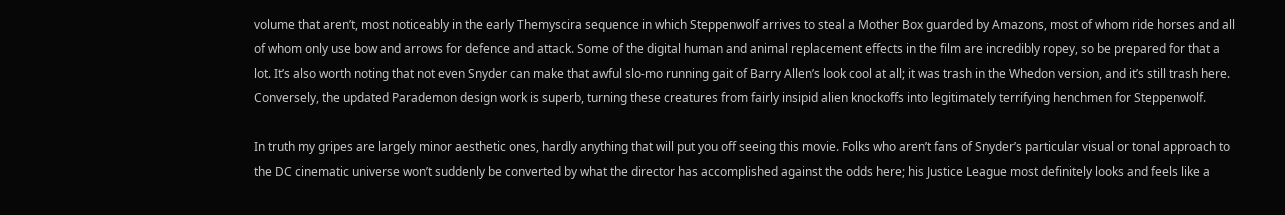volume that aren’t, most noticeably in the early Themyscira sequence in which Steppenwolf arrives to steal a Mother Box guarded by Amazons, most of whom ride horses and all of whom only use bow and arrows for defence and attack. Some of the digital human and animal replacement effects in the film are incredibly ropey, so be prepared for that a lot. It’s also worth noting that not even Snyder can make that awful slo-mo running gait of Barry Allen’s look cool at all; it was trash in the Whedon version, and it’s still trash here. Conversely, the updated Parademon design work is superb, turning these creatures from fairly insipid alien knockoffs into legitimately terrifying henchmen for Steppenwolf.

In truth my gripes are largely minor aesthetic ones, hardly anything that will put you off seeing this movie. Folks who aren’t fans of Snyder’s particular visual or tonal approach to the DC cinematic universe won’t suddenly be converted by what the director has accomplished against the odds here; his Justice League most definitely looks and feels like a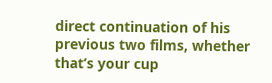direct continuation of his previous two films, whether that’s your cup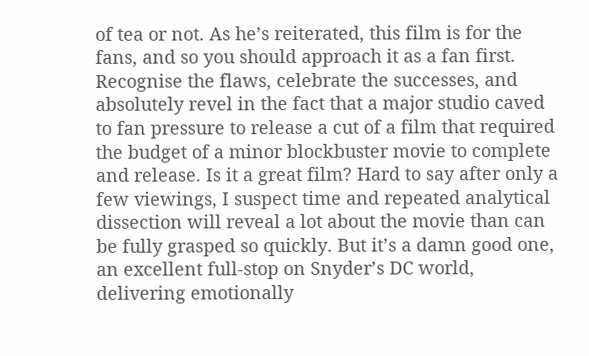of tea or not. As he’s reiterated, this film is for the fans, and so you should approach it as a fan first. Recognise the flaws, celebrate the successes, and absolutely revel in the fact that a major studio caved to fan pressure to release a cut of a film that required the budget of a minor blockbuster movie to complete and release. Is it a great film? Hard to say after only a few viewings, I suspect time and repeated analytical dissection will reveal a lot about the movie than can be fully grasped so quickly. But it’s a damn good one, an excellent full-stop on Snyder’s DC world, delivering emotionally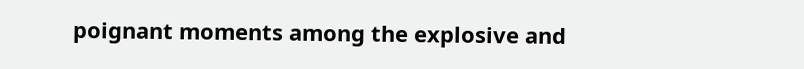poignant moments among the explosive and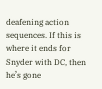deafening action sequences. If this is where it ends for Snyder with DC, then he’s gone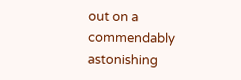out on a commendably astonishing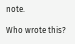note.

Who wrote this?